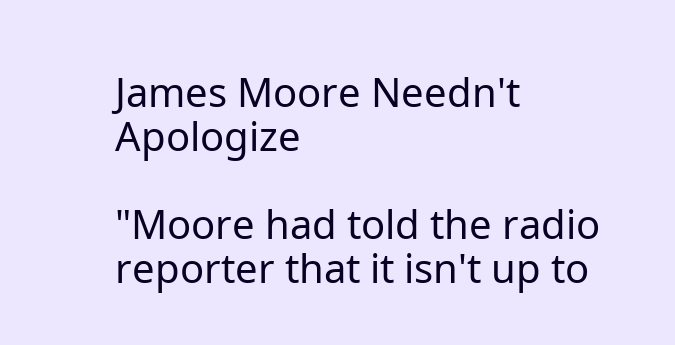James Moore Needn't Apologize

"Moore had told the radio reporter that it isn't up to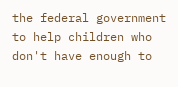the federal government to help children who don't have enough to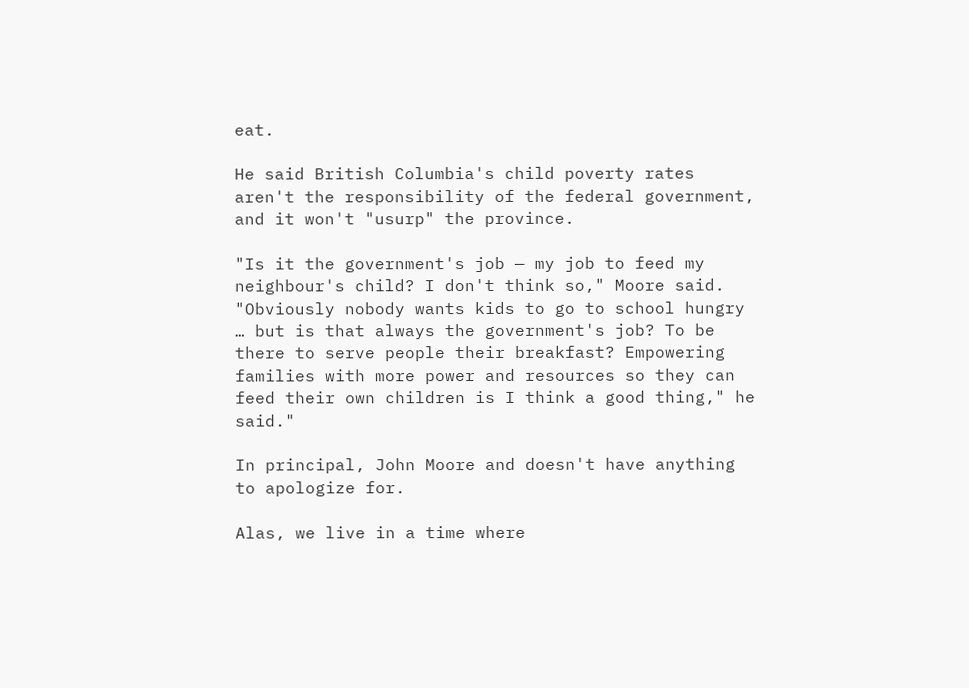eat.

He said British Columbia's child poverty rates aren't the responsibility of the federal government, and it won't "usurp" the province.

"Is it the government's job — my job to feed my neighbour's child? I don't think so," Moore said.
"Obviously nobody wants kids to go to school hungry … but is that always the government's job? To be there to serve people their breakfast? Empowering families with more power and resources so they can feed their own children is I think a good thing," he said."

In principal, John Moore and doesn't have anything to apologize for.

Alas, we live in a time where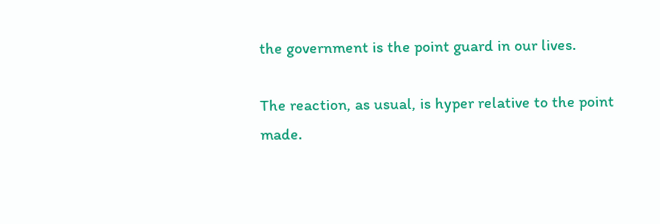the government is the point guard in our lives.

The reaction, as usual, is hyper relative to the point made.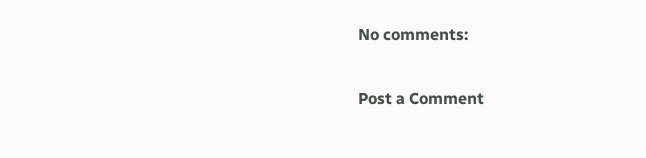No comments:

Post a Comment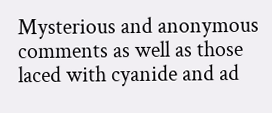Mysterious and anonymous comments as well as those laced with cyanide and ad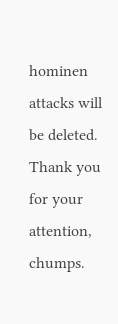hominen attacks will be deleted. Thank you for your attention, chumps.